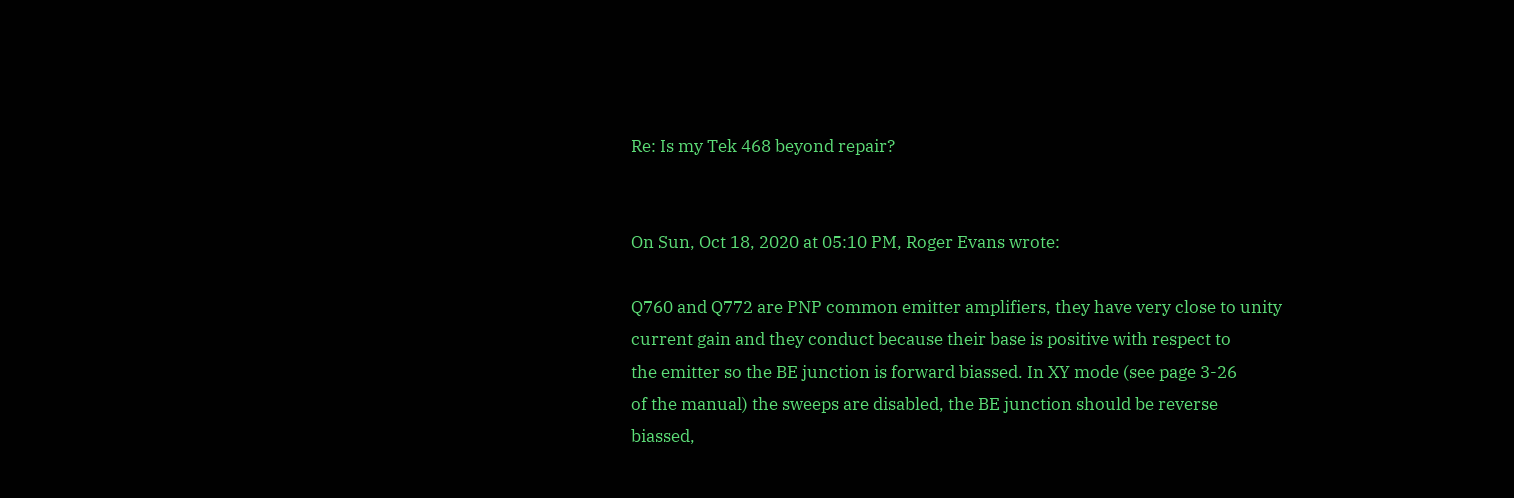Re: Is my Tek 468 beyond repair?


On Sun, Oct 18, 2020 at 05:10 PM, Roger Evans wrote:

Q760 and Q772 are PNP common emitter amplifiers, they have very close to unity
current gain and they conduct because their base is positive with respect to
the emitter so the BE junction is forward biassed. In XY mode (see page 3-26
of the manual) the sweeps are disabled, the BE junction should be reverse
biassed,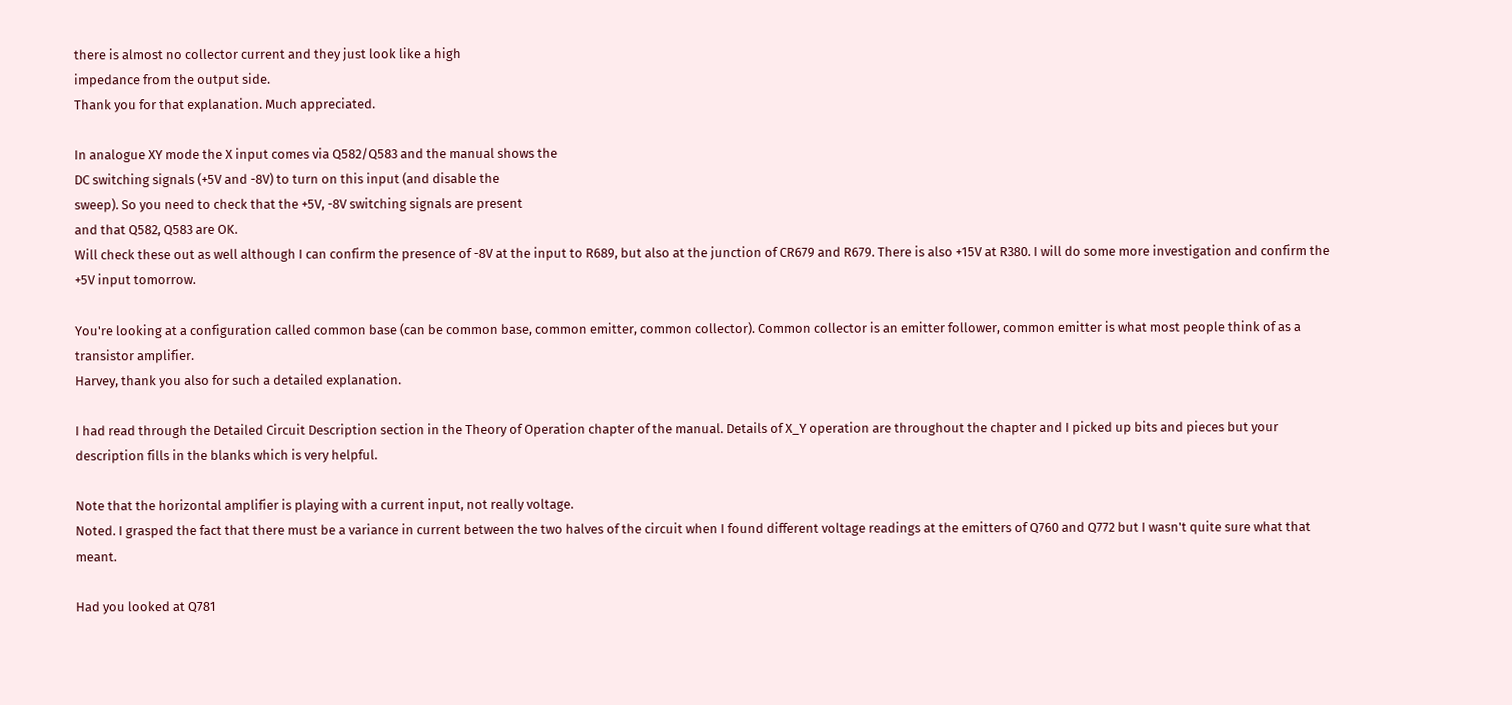there is almost no collector current and they just look like a high
impedance from the output side.
Thank you for that explanation. Much appreciated.

In analogue XY mode the X input comes via Q582/Q583 and the manual shows the
DC switching signals (+5V and -8V) to turn on this input (and disable the
sweep). So you need to check that the +5V, -8V switching signals are present
and that Q582, Q583 are OK.
Will check these out as well although I can confirm the presence of -8V at the input to R689, but also at the junction of CR679 and R679. There is also +15V at R380. I will do some more investigation and confirm the +5V input tomorrow.

You're looking at a configuration called common base (can be common base, common emitter, common collector). Common collector is an emitter follower, common emitter is what most people think of as a transistor amplifier.
Harvey, thank you also for such a detailed explanation.

I had read through the Detailed Circuit Description section in the Theory of Operation chapter of the manual. Details of X_Y operation are throughout the chapter and I picked up bits and pieces but your description fills in the blanks which is very helpful.

Note that the horizontal amplifier is playing with a current input, not really voltage.
Noted. I grasped the fact that there must be a variance in current between the two halves of the circuit when I found different voltage readings at the emitters of Q760 and Q772 but I wasn't quite sure what that meant.

Had you looked at Q781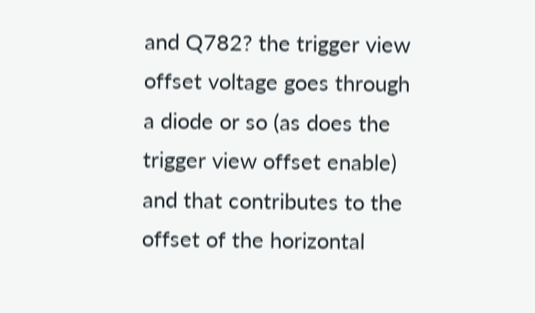and Q782? the trigger view offset voltage goes through a diode or so (as does the trigger view offset enable) and that contributes to the offset of the horizontal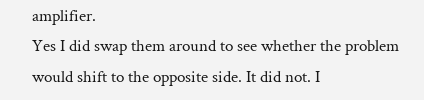amplifier.
Yes I did swap them around to see whether the problem would shift to the opposite side. It did not. I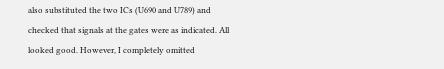also substituted the two ICs (U690 and U789) and checked that signals at the gates were as indicated. All looked good. However, I completely omitted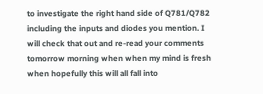to investigate the right hand side of Q781/Q782 including the inputs and diodes you mention. I will check that out and re-read your comments tomorrow morning when when my mind is fresh when hopefully this will all fall into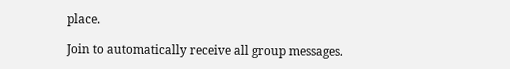place.

Join to automatically receive all group messages.